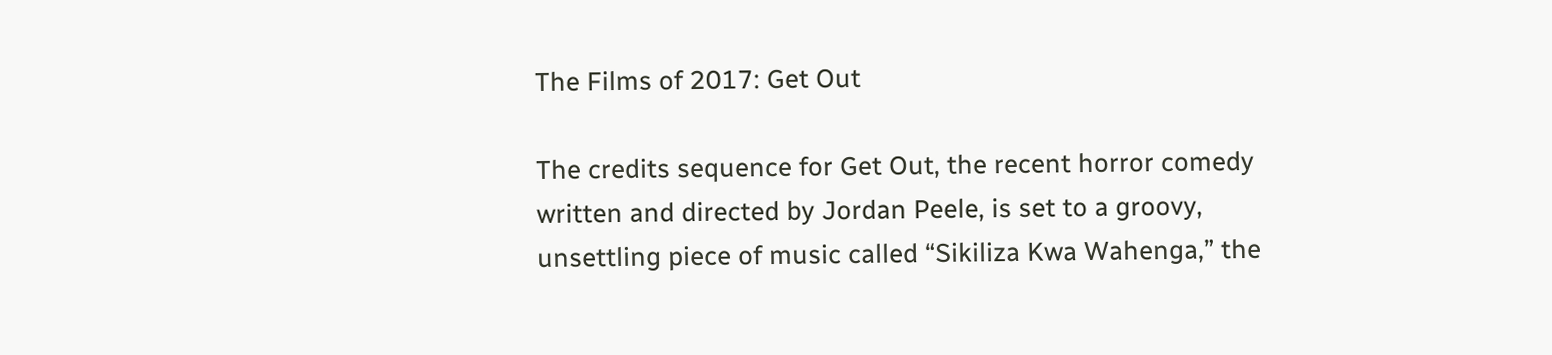The Films of 2017: Get Out

The credits sequence for Get Out, the recent horror comedy written and directed by Jordan Peele, is set to a groovy, unsettling piece of music called “Sikiliza Kwa Wahenga,” the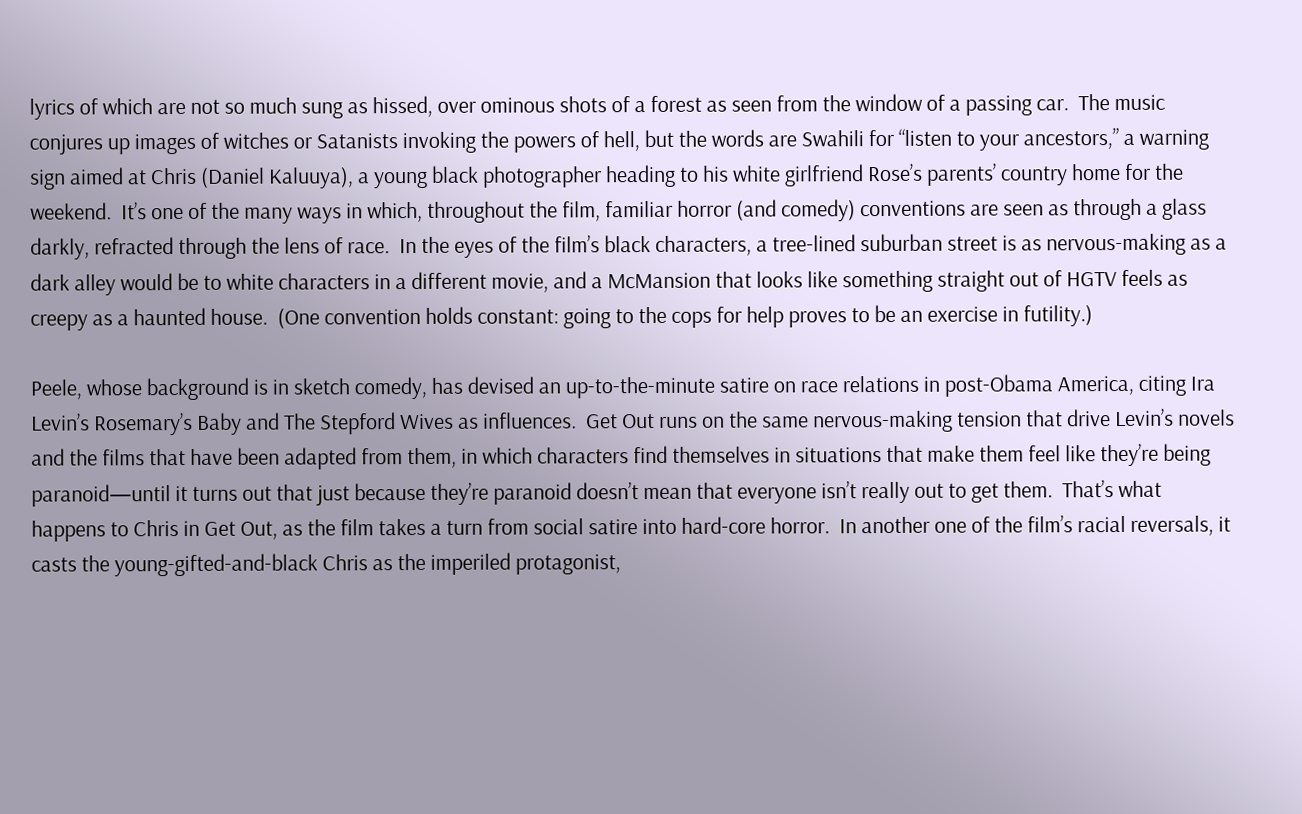lyrics of which are not so much sung as hissed, over ominous shots of a forest as seen from the window of a passing car.  The music conjures up images of witches or Satanists invoking the powers of hell, but the words are Swahili for “listen to your ancestors,” a warning sign aimed at Chris (Daniel Kaluuya), a young black photographer heading to his white girlfriend Rose’s parents’ country home for the weekend.  It’s one of the many ways in which, throughout the film, familiar horror (and comedy) conventions are seen as through a glass darkly, refracted through the lens of race.  In the eyes of the film’s black characters, a tree-lined suburban street is as nervous-making as a dark alley would be to white characters in a different movie, and a McMansion that looks like something straight out of HGTV feels as creepy as a haunted house.  (One convention holds constant: going to the cops for help proves to be an exercise in futility.)

Peele, whose background is in sketch comedy, has devised an up-to-the-minute satire on race relations in post-Obama America, citing Ira Levin’s Rosemary’s Baby and The Stepford Wives as influences.  Get Out runs on the same nervous-making tension that drive Levin’s novels and the films that have been adapted from them, in which characters find themselves in situations that make them feel like they’re being paranoid—until it turns out that just because they’re paranoid doesn’t mean that everyone isn’t really out to get them.  That’s what happens to Chris in Get Out, as the film takes a turn from social satire into hard-core horror.  In another one of the film’s racial reversals, it casts the young-gifted-and-black Chris as the imperiled protagonist,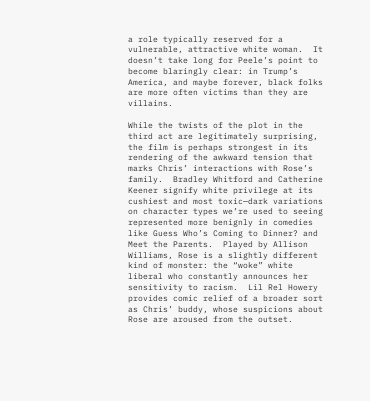a role typically reserved for a vulnerable, attractive white woman.  It doesn’t take long for Peele’s point to become blaringly clear: in Trump’s America, and maybe forever, black folks are more often victims than they are villains.

While the twists of the plot in the third act are legitimately surprising, the film is perhaps strongest in its rendering of the awkward tension that marks Chris’ interactions with Rose’s family.  Bradley Whitford and Catherine Keener signify white privilege at its cushiest and most toxic—dark variations on character types we’re used to seeing represented more benignly in comedies like Guess Who’s Coming to Dinner? and Meet the Parents.  Played by Allison Williams, Rose is a slightly different kind of monster: the “woke” white liberal who constantly announces her sensitivity to racism.  Lil Rel Howery provides comic relief of a broader sort as Chris’ buddy, whose suspicions about Rose are aroused from the outset.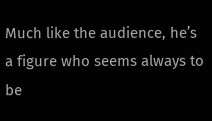Much like the audience, he’s a figure who seems always to be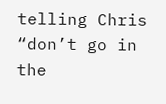telling Chris “don’t go in the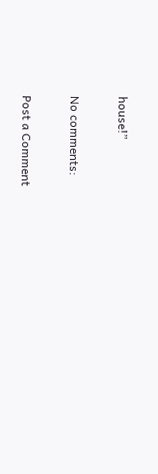house!”

No comments:

Post a Comment